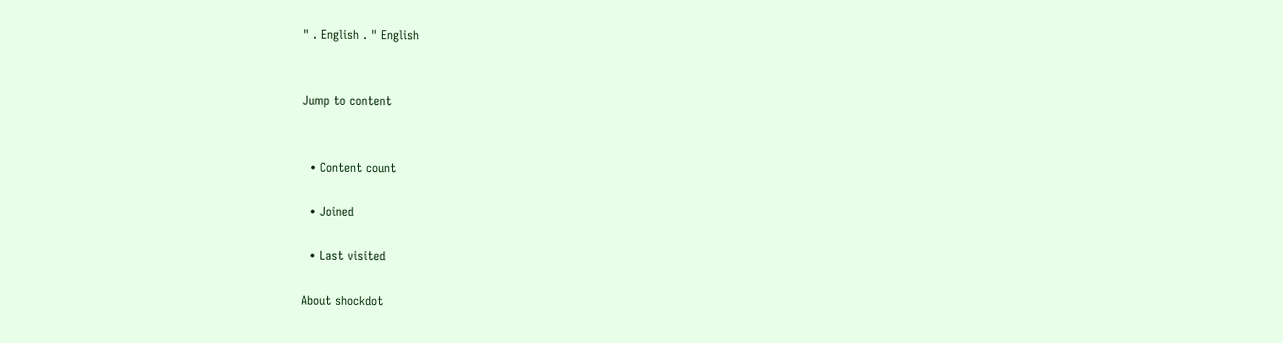" . English . " English


Jump to content


  • Content count

  • Joined

  • Last visited

About shockdot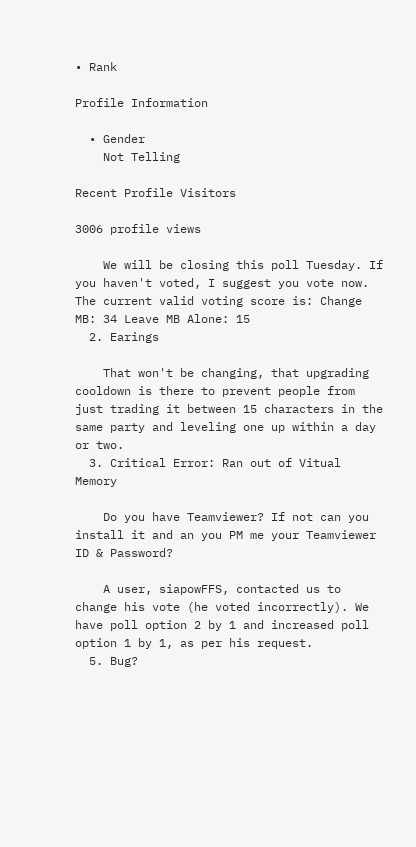• Rank

Profile Information

  • Gender
    Not Telling

Recent Profile Visitors

3006 profile views

    We will be closing this poll Tuesday. If you haven't voted, I suggest you vote now. The current valid voting score is: Change MB: 34 Leave MB Alone: 15
  2. Earings

    That won't be changing, that upgrading cooldown is there to prevent people from just trading it between 15 characters in the same party and leveling one up within a day or two.
  3. Critical Error: Ran out of Vitual Memory

    Do you have Teamviewer? If not can you install it and an you PM me your Teamviewer ID & Password?

    A user, siapowFFS, contacted us to change his vote (he voted incorrectly). We have poll option 2 by 1 and increased poll option 1 by 1, as per his request.
  5. Bug?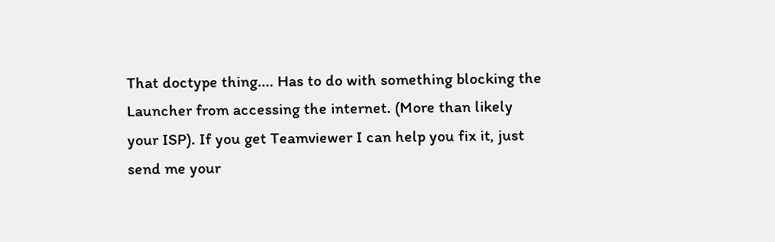That doctype thing.... Has to do with something blocking the Launcher from accessing the internet. (More than likely your ISP). If you get Teamviewer I can help you fix it, just send me your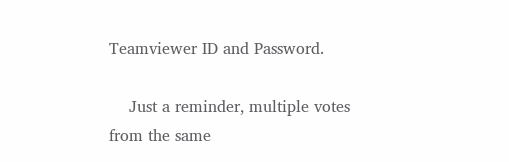Teamviewer ID and Password.

    Just a reminder, multiple votes from the same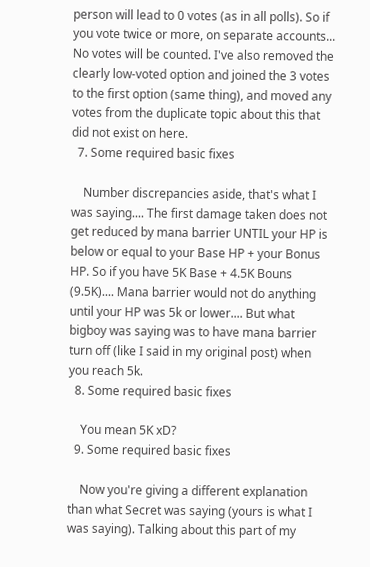person will lead to 0 votes (as in all polls). So if you vote twice or more, on separate accounts... No votes will be counted. I've also removed the clearly low-voted option and joined the 3 votes to the first option (same thing), and moved any votes from the duplicate topic about this that did not exist on here.
  7. Some required basic fixes

    Number discrepancies aside, that's what I was saying.... The first damage taken does not get reduced by mana barrier UNTIL your HP is below or equal to your Base HP + your Bonus HP. So if you have 5K Base + 4.5K Bouns (9.5K).... Mana barrier would not do anything until your HP was 5k or lower.... But what bigboy was saying was to have mana barrier turn off (like I said in my original post) when you reach 5k.
  8. Some required basic fixes

    You mean 5K xD?
  9. Some required basic fixes

    Now you're giving a different explanation than what Secret was saying (yours is what I was saying). Talking about this part of my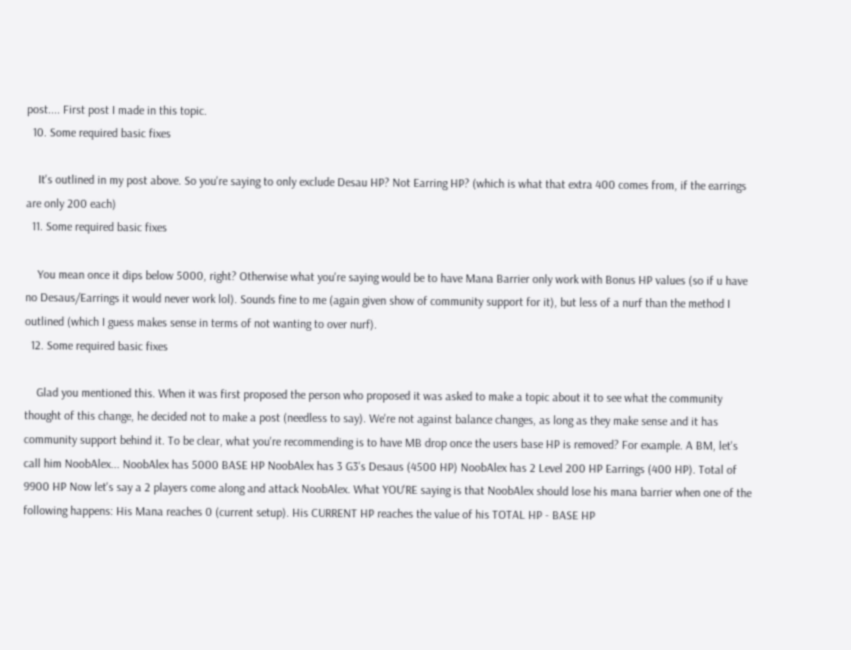post.... First post I made in this topic.
  10. Some required basic fixes

    It's outlined in my post above. So you're saying to only exclude Desau HP? Not Earring HP? (which is what that extra 400 comes from, if the earrings are only 200 each)
  11. Some required basic fixes

    You mean once it dips below 5000, right? Otherwise what you're saying would be to have Mana Barrier only work with Bonus HP values (so if u have no Desaus/Earrings it would never work lol). Sounds fine to me (again given show of community support for it), but less of a nurf than the method I outlined (which I guess makes sense in terms of not wanting to over nurf).
  12. Some required basic fixes

    Glad you mentioned this. When it was first proposed the person who proposed it was asked to make a topic about it to see what the community thought of this change, he decided not to make a post (needless to say). We're not against balance changes, as long as they make sense and it has community support behind it. To be clear, what you're recommending is to have MB drop once the users base HP is removed? For example. A BM, let's call him NoobAlex... NoobAlex has 5000 BASE HP NoobAlex has 3 G3's Desaus (4500 HP) NoobAlex has 2 Level 200 HP Earrings (400 HP). Total of 9900 HP Now let's say a 2 players come along and attack NoobAlex. What YOU'RE saying is that NoobAlex should lose his mana barrier when one of the following happens: His Mana reaches 0 (current setup). His CURRENT HP reaches the value of his TOTAL HP - BASE HP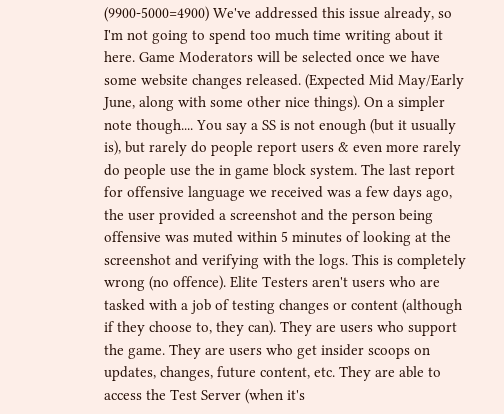(9900-5000=4900) We've addressed this issue already, so I'm not going to spend too much time writing about it here. Game Moderators will be selected once we have some website changes released. (Expected Mid May/Early June, along with some other nice things). On a simpler note though.... You say a SS is not enough (but it usually is), but rarely do people report users & even more rarely do people use the in game block system. The last report for offensive language we received was a few days ago, the user provided a screenshot and the person being offensive was muted within 5 minutes of looking at the screenshot and verifying with the logs. This is completely wrong (no offence). Elite Testers aren't users who are tasked with a job of testing changes or content (although if they choose to, they can). They are users who support the game. They are users who get insider scoops on updates, changes, future content, etc. They are able to access the Test Server (when it's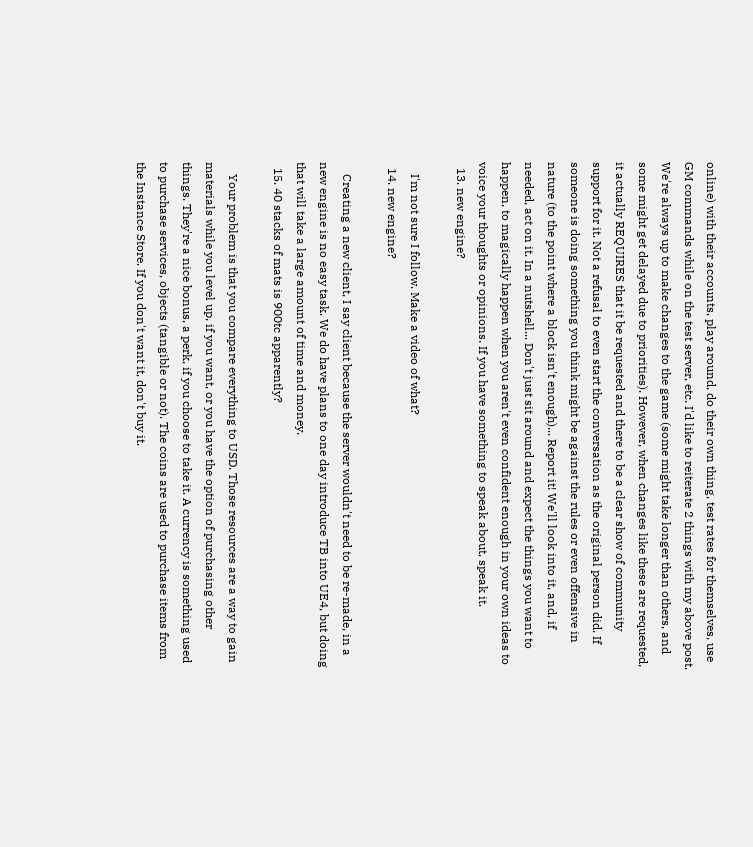online) with their accounts, play around, do their own thing, test rates for themselves, use GM commands while on the test server, etc. I'd like to reiterate 2 things with my above post. We're always up to make changes to the game (some might take longer than others, and some might get delayed due to priorities). However, when changes like these are requested, it actually REQUIRES that it be requested and there to be a clear show of community support for it. Not a refusal to even start the conversation as the original person did. If someone is doing something you think might be against the rules or even offensive in nature (to the point where a block isn't enough)... Report it! We'll look into it, and, if needed, act on it. In a nutshell... Don't just sit around and expect the things you want to happen, to magically happen when you aren't even confident enough in your own ideas to voice your thoughts or opinions. If you have something to speak about, speak it.
  13. new engine?

    I'm not sure I follow. Make a video of what?
  14. new engine?

    Creating a new client, I say client because the server wouldn't need to be re-made, in a new engine is no easy task. We do have plans to one day introduce TB into UE4, but doing that will take a large amount of time and money.
  15. 40 stacks of mats is 900tc apparently?

    Your problem is that you compare everything to USD. Those resources are a way to gain materials while you level up, if you want, or you have the option of purchasing other things. They're a nice bonus, a perk, if you choose to take it. A currency is something used to purchase services, objects (tangible or not). The coins are used to purchase items from the Instance Store. If you don't want it, don't buy it.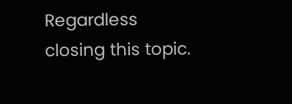Regardless closing this topic.